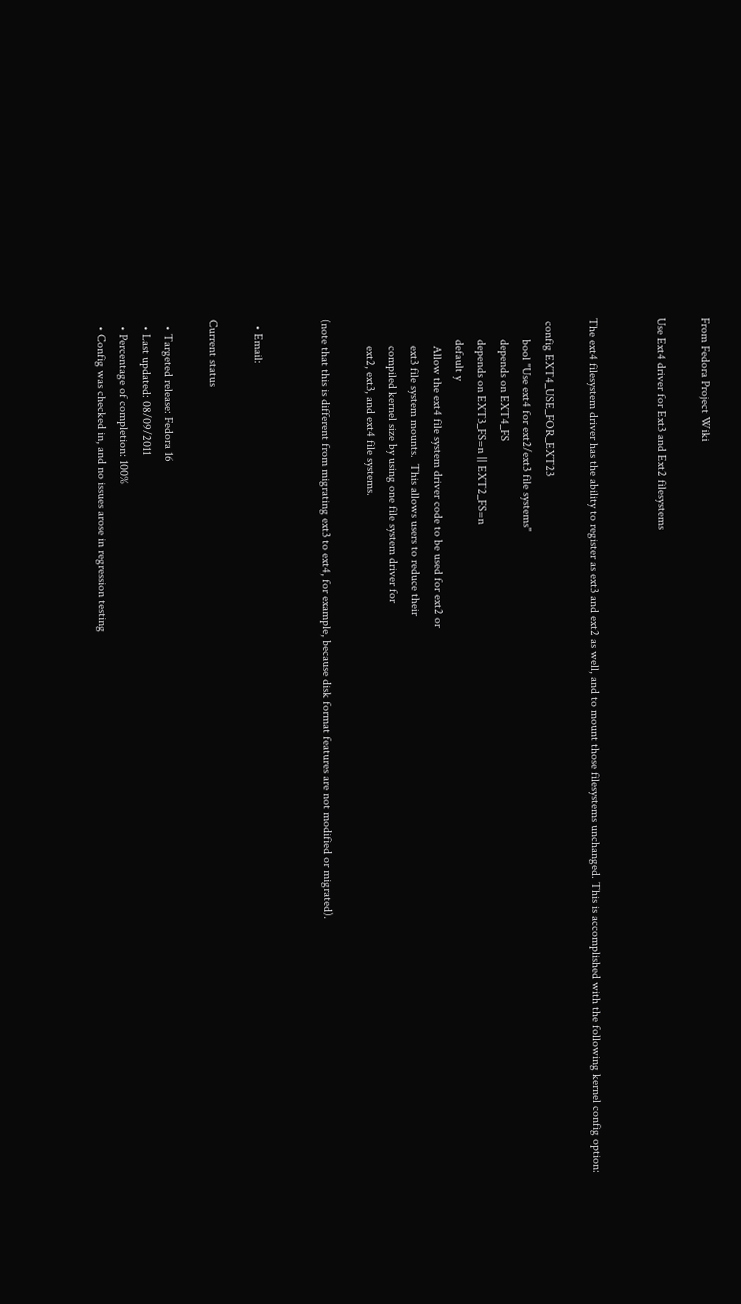From Fedora Project Wiki

Use Ext4 driver for Ext3 and Ext2 filesystems


The ext4 filesystem driver has the ability to register as ext3 and ext2 as well, and to mount those filesystems unchanged. This is accomplished with the following kernel config option:

 config EXT4_USE_FOR_EXT23
       bool "Use ext4 for ext2/ext3 file systems"
       depends on EXT4_FS
       depends on EXT3_FS=n || EXT2_FS=n
       default y
         Allow the ext4 file system driver code to be used for ext2 or
         ext3 file system mounts.  This allows users to reduce their
         compiled kernel size by using one file system driver for
         ext2, ext3, and ext4 file systems.

(note that this is different from migrating ext3 to ext4, for example, because disk format features are not modified or migrated).


  • Email:

Current status

  • Targeted release: Fedora 16
  • Last updated: 08/09/2011
  • Percentage of completion: 100%
  • Config was checked in, and no issues arose in regression testing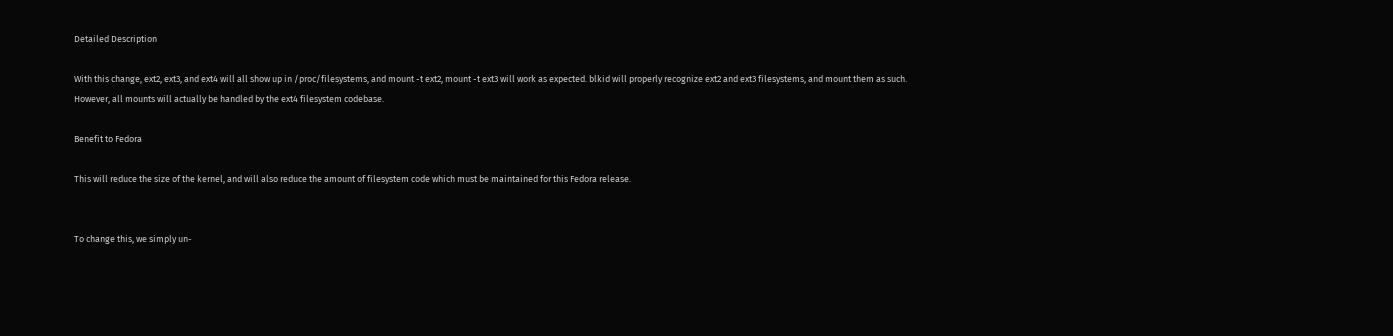Detailed Description

With this change, ext2, ext3, and ext4 will all show up in /proc/filesystems, and mount -t ext2, mount -t ext3 will work as expected. blkid will properly recognize ext2 and ext3 filesystems, and mount them as such. However, all mounts will actually be handled by the ext4 filesystem codebase.

Benefit to Fedora

This will reduce the size of the kernel, and will also reduce the amount of filesystem code which must be maintained for this Fedora release.


To change this, we simply un-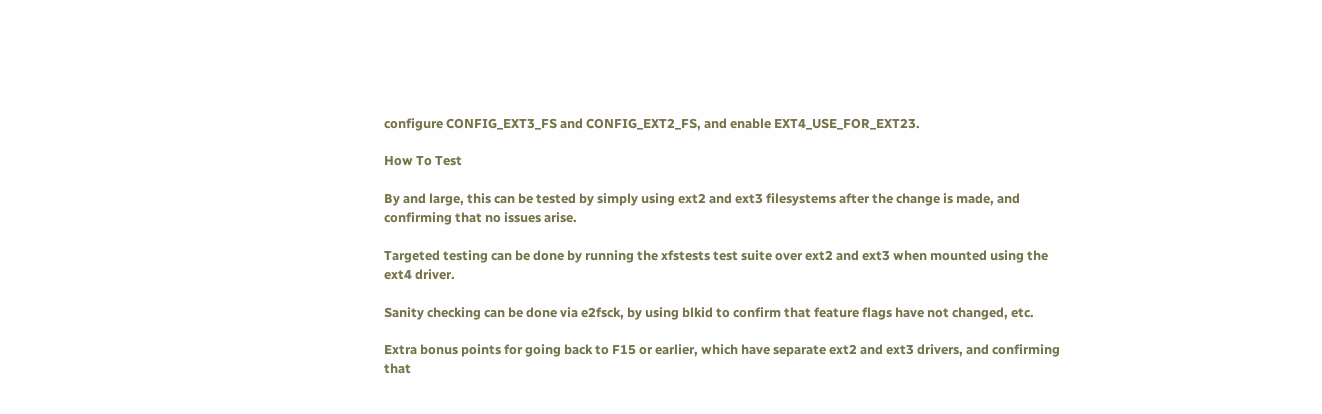configure CONFIG_EXT3_FS and CONFIG_EXT2_FS, and enable EXT4_USE_FOR_EXT23.

How To Test

By and large, this can be tested by simply using ext2 and ext3 filesystems after the change is made, and confirming that no issues arise.

Targeted testing can be done by running the xfstests test suite over ext2 and ext3 when mounted using the ext4 driver.

Sanity checking can be done via e2fsck, by using blkid to confirm that feature flags have not changed, etc.

Extra bonus points for going back to F15 or earlier, which have separate ext2 and ext3 drivers, and confirming that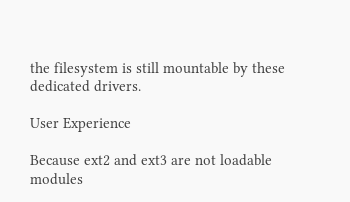the filesystem is still mountable by these dedicated drivers.

User Experience

Because ext2 and ext3 are not loadable modules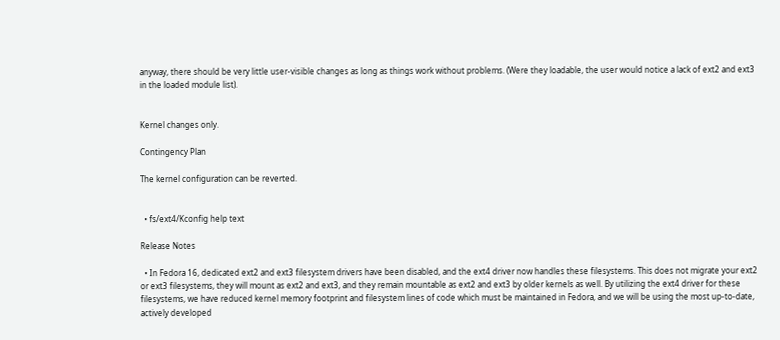anyway, there should be very little user-visible changes as long as things work without problems. (Were they loadable, the user would notice a lack of ext2 and ext3 in the loaded module list).


Kernel changes only.

Contingency Plan

The kernel configuration can be reverted.


  • fs/ext4/Kconfig help text

Release Notes

  • In Fedora 16, dedicated ext2 and ext3 filesystem drivers have been disabled, and the ext4 driver now handles these filesystems. This does not migrate your ext2 or ext3 filesystems, they will mount as ext2 and ext3, and they remain mountable as ext2 and ext3 by older kernels as well. By utilizing the ext4 driver for these filesystems, we have reduced kernel memory footprint and filesystem lines of code which must be maintained in Fedora, and we will be using the most up-to-date, actively developed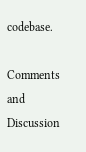codebase.

Comments and Discussion